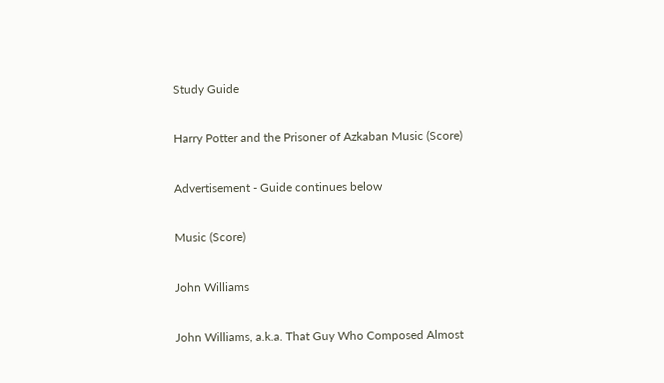Study Guide

Harry Potter and the Prisoner of Azkaban Music (Score)

Advertisement - Guide continues below

Music (Score)

John Williams

John Williams, a.k.a. That Guy Who Composed Almost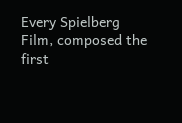Every Spielberg Film, composed the first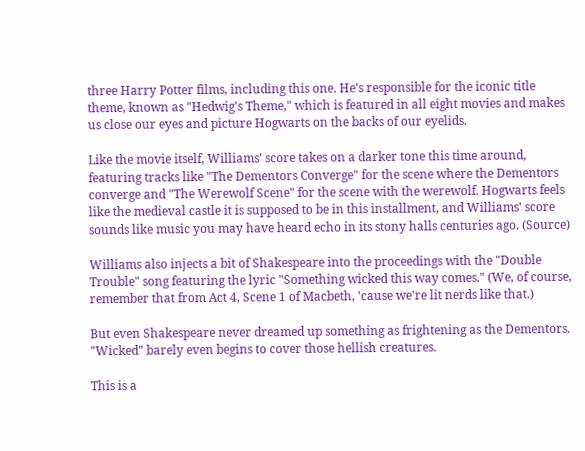three Harry Potter films, including this one. He's responsible for the iconic title theme, known as "Hedwig's Theme," which is featured in all eight movies and makes us close our eyes and picture Hogwarts on the backs of our eyelids.

Like the movie itself, Williams' score takes on a darker tone this time around, featuring tracks like "The Dementors Converge" for the scene where the Dementors converge and "The Werewolf Scene" for the scene with the werewolf. Hogwarts feels like the medieval castle it is supposed to be in this installment, and Williams' score sounds like music you may have heard echo in its stony halls centuries ago. (Source)

Williams also injects a bit of Shakespeare into the proceedings with the "Double Trouble" song featuring the lyric "Something wicked this way comes." (We, of course, remember that from Act 4, Scene 1 of Macbeth, 'cause we're lit nerds like that.)

But even Shakespeare never dreamed up something as frightening as the Dementors. "Wicked" barely even begins to cover those hellish creatures.

This is a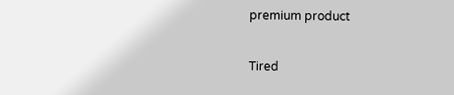premium product

Tired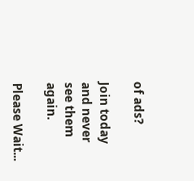of ads?

Join today and never see them again.

Please Wait...